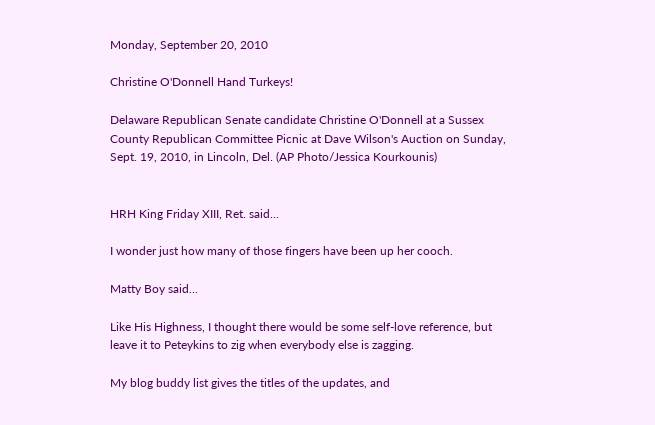Monday, September 20, 2010

Christine O'Donnell Hand Turkeys!

Delaware Republican Senate candidate Christine O'Donnell at a Sussex County Republican Committee Picnic at Dave Wilson's Auction on Sunday, Sept. 19, 2010, in Lincoln, Del. (AP Photo/Jessica Kourkounis)


HRH King Friday XIII, Ret. said...

I wonder just how many of those fingers have been up her cooch.

Matty Boy said...

Like His Highness, I thought there would be some self-love reference, but leave it to Peteykins to zig when everybody else is zagging.

My blog buddy list gives the titles of the updates, and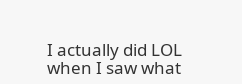I actually did LOL when I saw what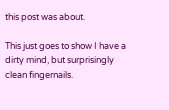this post was about.

This just goes to show I have a dirty mind, but surprisingly clean fingernails.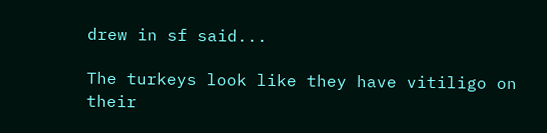drew in sf said...

The turkeys look like they have vitiligo on their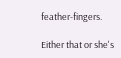feather-fingers.

Either that or she's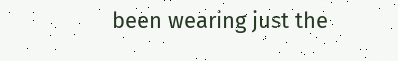been wearing just the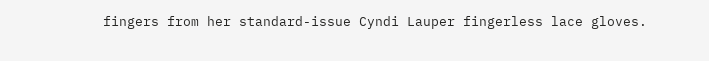fingers from her standard-issue Cyndi Lauper fingerless lace gloves.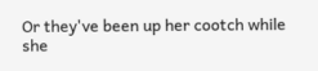Or they've been up her cootch while she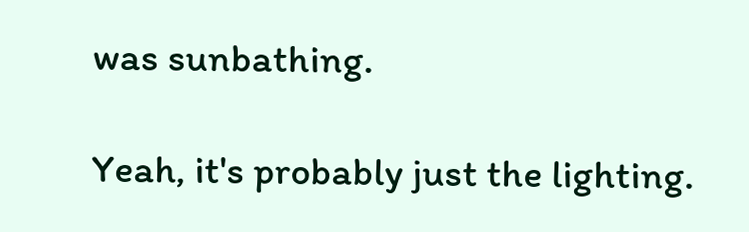was sunbathing.

Yeah, it's probably just the lighting.